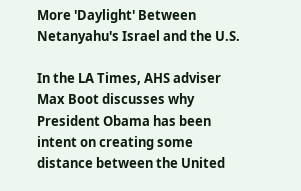More 'Daylight' Between Netanyahu's Israel and the U.S.

In the LA Times, AHS adviser Max Boot discusses why President Obama has been intent on creating some distance between the United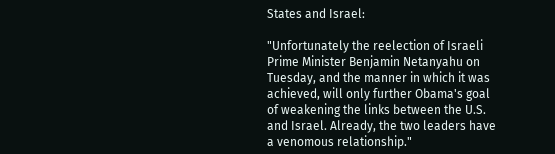States and Israel:

"Unfortunately the reelection of Israeli Prime Minister Benjamin Netanyahu on Tuesday, and the manner in which it was achieved, will only further Obama's goal of weakening the links between the U.S. and Israel. Already, the two leaders have a venomous relationship."